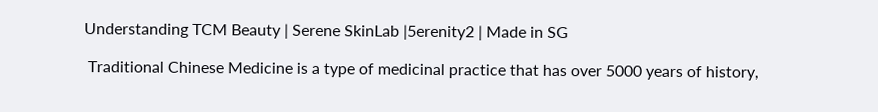Understanding TCM Beauty | Serene SkinLab |5erenity2 | Made in SG

 Traditional Chinese Medicine is a type of medicinal practice that has over 5000 years of history,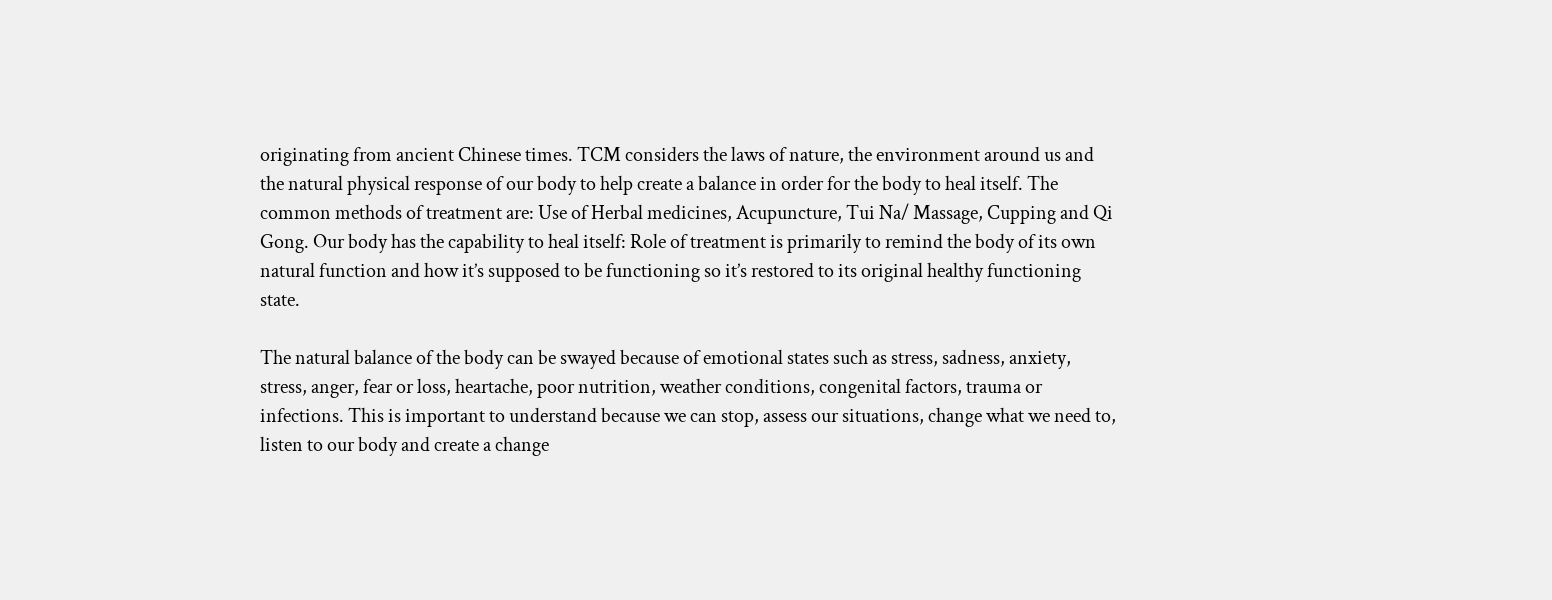originating from ancient Chinese times. TCM considers the laws of nature, the environment around us and the natural physical response of our body to help create a balance in order for the body to heal itself. The common methods of treatment are: Use of Herbal medicines, Acupuncture, Tui Na/ Massage, Cupping and Qi Gong. Our body has the capability to heal itself: Role of treatment is primarily to remind the body of its own natural function and how it’s supposed to be functioning so it’s restored to its original healthy functioning state.

The natural balance of the body can be swayed because of emotional states such as stress, sadness, anxiety, stress, anger, fear or loss, heartache, poor nutrition, weather conditions, congenital factors, trauma or infections. This is important to understand because we can stop, assess our situations, change what we need to, listen to our body and create a change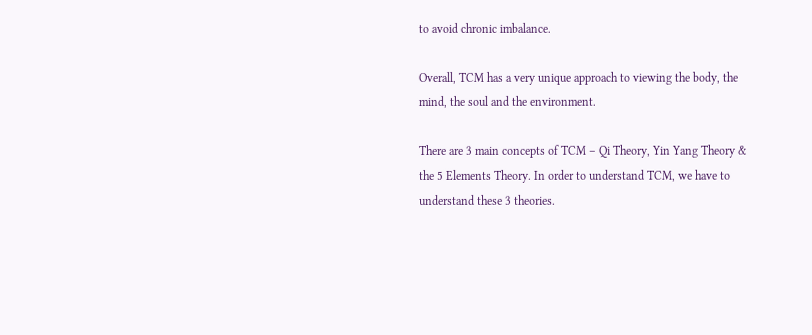to avoid chronic imbalance.

Overall, TCM has a very unique approach to viewing the body, the mind, the soul and the environment.

There are 3 main concepts of TCM – Qi Theory, Yin Yang Theory & the 5 Elements Theory. In order to understand TCM, we have to understand these 3 theories.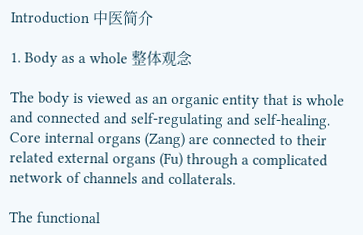Introduction 中医简介

1. Body as a whole 整体观念

The body is viewed as an organic entity that is whole and connected and self-regulating and self-healing. Core internal organs (Zang) are connected to their related external organs (Fu) through a complicated network of channels and collaterals.

The functional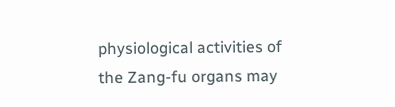physiological activities of the Zang-fu organs may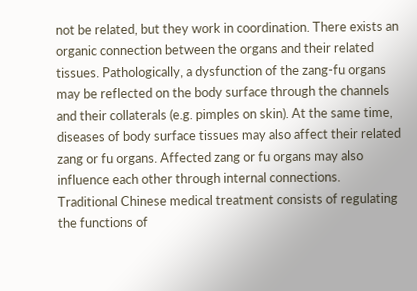not be related, but they work in coordination. There exists an organic connection between the organs and their related tissues. Pathologically, a dysfunction of the zang-fu organs may be reflected on the body surface through the channels and their collaterals (e.g. pimples on skin). At the same time, diseases of body surface tissues may also affect their related zang or fu organs. Affected zang or fu organs may also influence each other through internal connections. Traditional Chinese medical treatment consists of regulating the functions of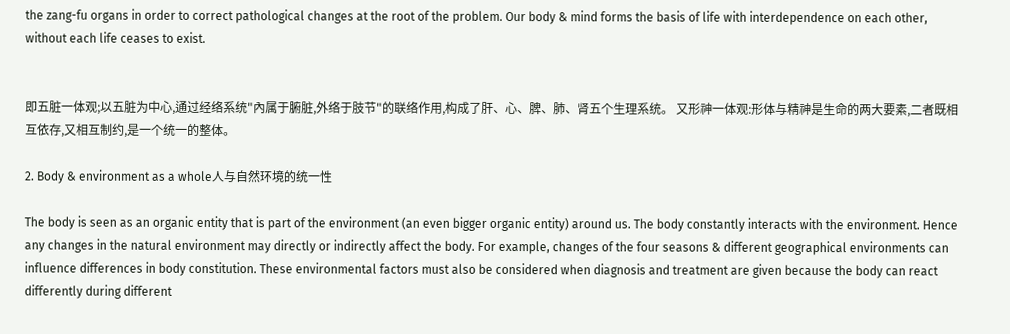the zang-fu organs in order to correct pathological changes at the root of the problem. Our body & mind forms the basis of life with interdependence on each other, without each life ceases to exist.


即五脏一体观;以五脏为中心,通过经络系统"內属于腑脏,外络于肢节"的联络作用,构成了肝、心、脾、肺、肾五个生理系统。 又形神一体观:形体与精神是生命的两大要素,二者既相互依存,又相互制约,是一个统一的整体。

2. Body & environment as a whole人与自然环境的统一性

The body is seen as an organic entity that is part of the environment (an even bigger organic entity) around us. The body constantly interacts with the environment. Hence any changes in the natural environment may directly or indirectly affect the body. For example, changes of the four seasons & different geographical environments can influence differences in body constitution. These environmental factors must also be considered when diagnosis and treatment are given because the body can react differently during different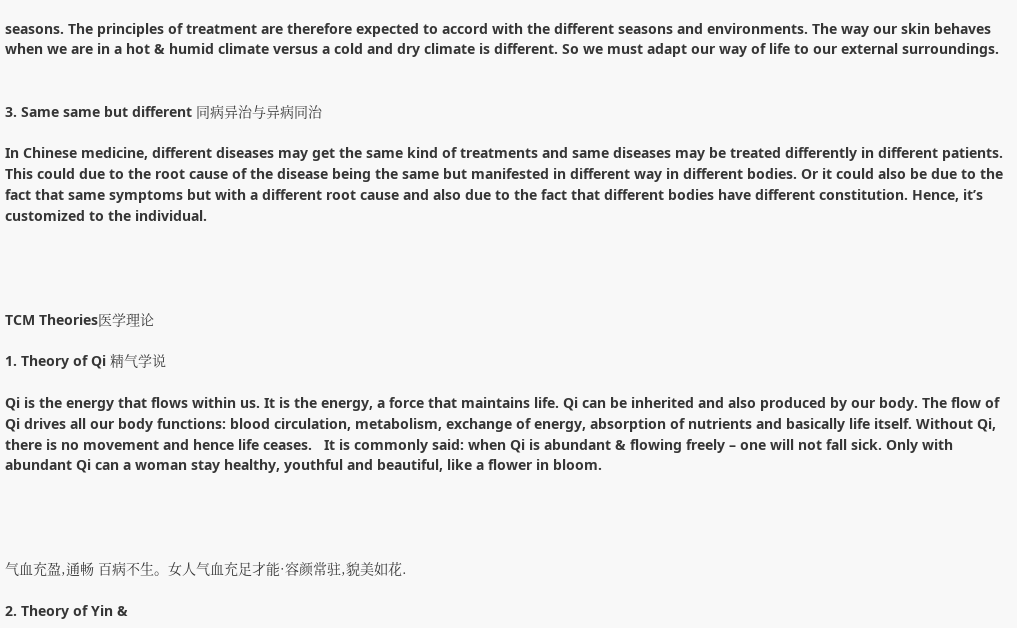seasons. The principles of treatment are therefore expected to accord with the different seasons and environments. The way our skin behaves when we are in a hot & humid climate versus a cold and dry climate is different. So we must adapt our way of life to our external surroundings.


3. Same same but different 同病异治与异病同治

In Chinese medicine, different diseases may get the same kind of treatments and same diseases may be treated differently in different patients. This could due to the root cause of the disease being the same but manifested in different way in different bodies. Or it could also be due to the fact that same symptoms but with a different root cause and also due to the fact that different bodies have different constitution. Hence, it’s customized to the individual.




TCM Theories医学理论

1. Theory of Qi 精气学说

Qi is the energy that flows within us. It is the energy, a force that maintains life. Qi can be inherited and also produced by our body. The flow of Qi drives all our body functions: blood circulation, metabolism, exchange of energy, absorption of nutrients and basically life itself. Without Qi, there is no movement and hence life ceases.   It is commonly said: when Qi is abundant & flowing freely – one will not fall sick. Only with abundant Qi can a woman stay healthy, youthful and beautiful, like a flower in bloom.




气血充盈,通畅 百病不生。女人气血充足才能·容颜常驻,貌美如花.

2. Theory of Yin &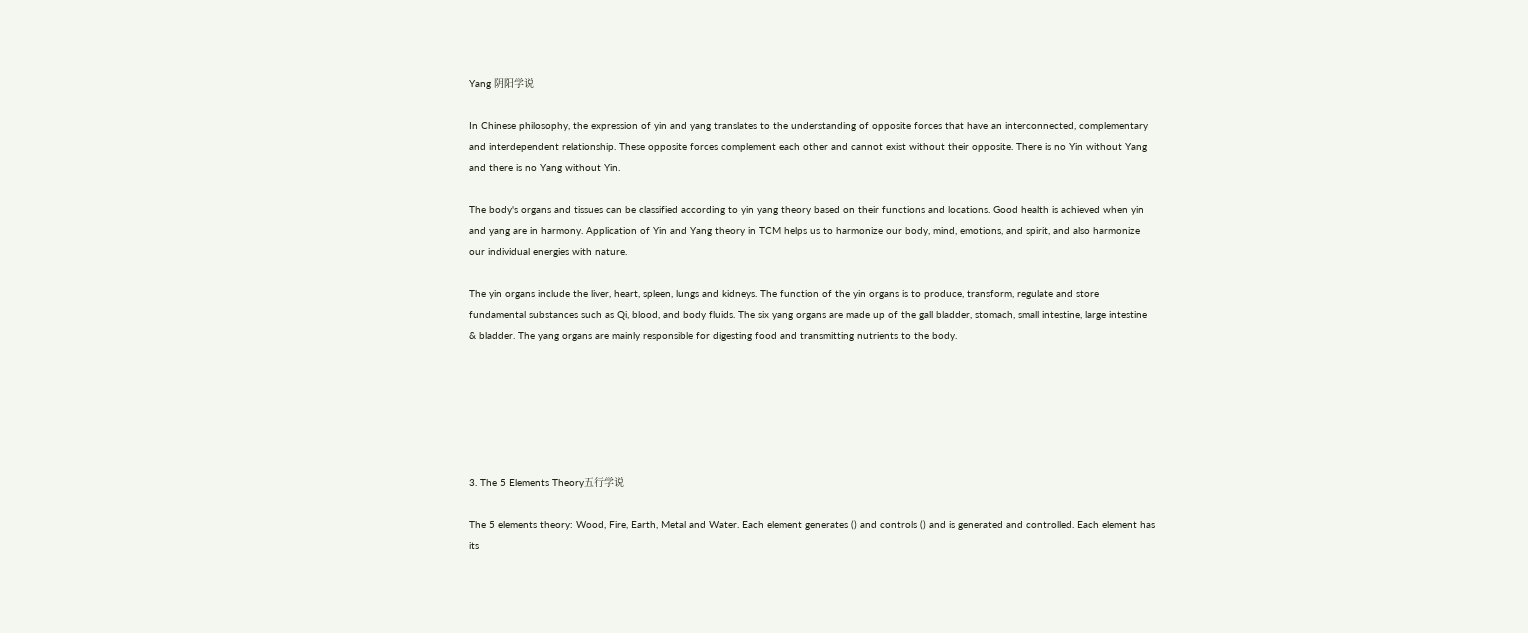Yang 阴阳学说

In Chinese philosophy, the expression of yin and yang translates to the understanding of opposite forces that have an interconnected, complementary and interdependent relationship. These opposite forces complement each other and cannot exist without their opposite. There is no Yin without Yang and there is no Yang without Yin.

The body's organs and tissues can be classified according to yin yang theory based on their functions and locations. Good health is achieved when yin and yang are in harmony. Application of Yin and Yang theory in TCM helps us to harmonize our body, mind, emotions, and spirit, and also harmonize our individual energies with nature.

The yin organs include the liver, heart, spleen, lungs and kidneys. The function of the yin organs is to produce, transform, regulate and store fundamental substances such as Qi, blood, and body fluids. The six yang organs are made up of the gall bladder, stomach, small intestine, large intestine & bladder. The yang organs are mainly responsible for digesting food and transmitting nutrients to the body.






3. The 5 Elements Theory五行学说

The 5 elements theory: Wood, Fire, Earth, Metal and Water. Each element generates () and controls () and is generated and controlled. Each element has its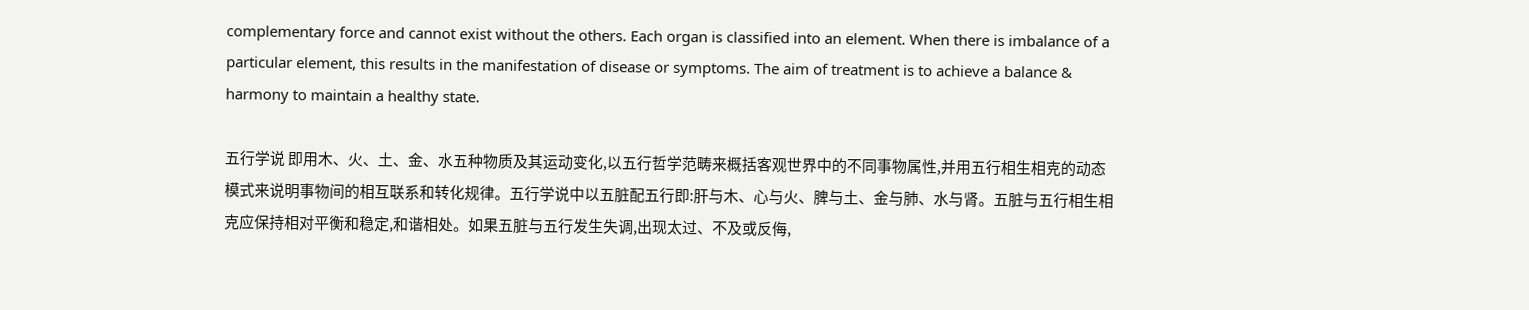complementary force and cannot exist without the others. Each organ is classified into an element. When there is imbalance of a particular element, this results in the manifestation of disease or symptoms. The aim of treatment is to achieve a balance & harmony to maintain a healthy state.

五行学说 即用木、火、土、金、水五种物质及其运动变化,以五行哲学范畴来概括客观世界中的不同事物属性,并用五行相生相克的动态模式来说明事物间的相互联系和转化规律。五行学说中以五脏配五行即:肝与木、心与火、脾与土、金与肺、水与肾。五脏与五行相生相克应保持相对平衡和稳定,和谐相处。如果五脏与五行发生失调,出现太过、不及或反侮,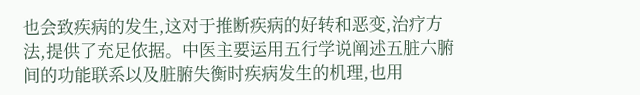也会致疾病的发生,这对于推断疾病的好转和恶变,治疗方法,提供了充足依据。中医主要运用五行学说阐述五脏六腑间的功能联系以及脏腑失衡时疾病发生的机理,也用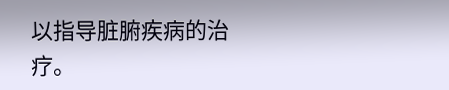以指导脏腑疾病的治疗。